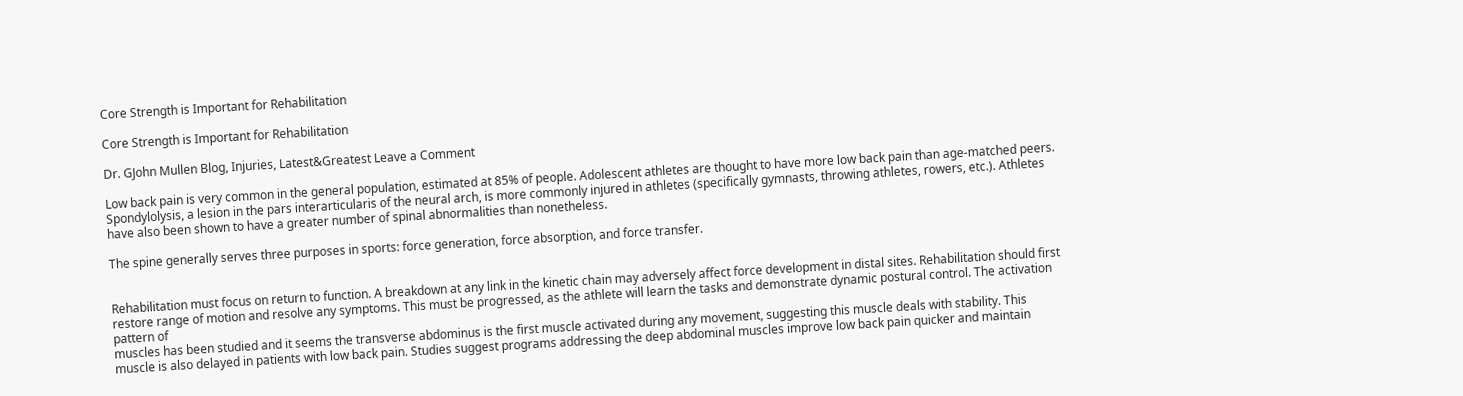Core Strength is Important for Rehabilitation

Core Strength is Important for Rehabilitation

Dr. GJohn Mullen Blog, Injuries, Latest&Greatest Leave a Comment

Low back pain is very common in the general population, estimated at 85% of people. Adolescent athletes are thought to have more low back pain than age-matched peers. Spondylolysis, a lesion in the pars interarticularis of the neural arch, is more commonly injured in athletes (specifically gymnasts, throwing athletes, rowers, etc.). Athletes have also been shown to have a greater number of spinal abnormalities than nonetheless.

The spine generally serves three purposes in sports: force generation, force absorption, and force transfer.


Rehabilitation must focus on return to function. A breakdown at any link in the kinetic chain may adversely affect force development in distal sites. Rehabilitation should first restore range of motion and resolve any symptoms. This must be progressed, as the athlete will learn the tasks and demonstrate dynamic postural control. The activation pattern of
muscles has been studied and it seems the transverse abdominus is the first muscle activated during any movement, suggesting this muscle deals with stability. This muscle is also delayed in patients with low back pain. Studies suggest programs addressing the deep abdominal muscles improve low back pain quicker and maintain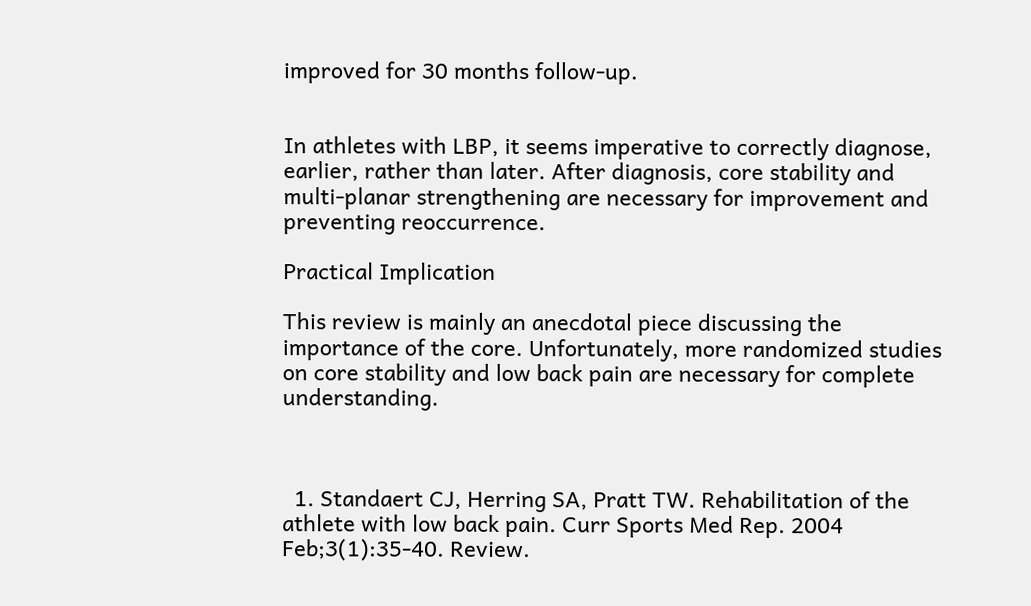improved for 30 months follow-up.


In athletes with LBP, it seems imperative to correctly diagnose, earlier, rather than later. After diagnosis, core stability and multi-planar strengthening are necessary for improvement and preventing reoccurrence.

Practical Implication

This review is mainly an anecdotal piece discussing the importance of the core. Unfortunately, more randomized studies on core stability and low back pain are necessary for complete understanding.



  1. Standaert CJ, Herring SA, Pratt TW. Rehabilitation of the athlete with low back pain. Curr Sports Med Rep. 2004 Feb;3(1):35-40. Review.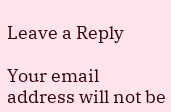Leave a Reply

Your email address will not be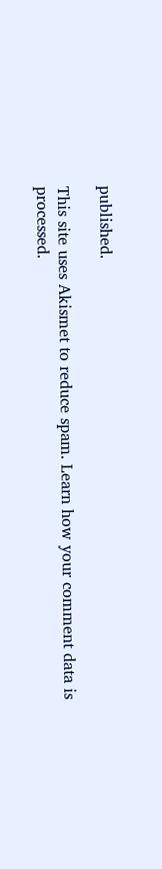published.

This site uses Akismet to reduce spam. Learn how your comment data is processed.